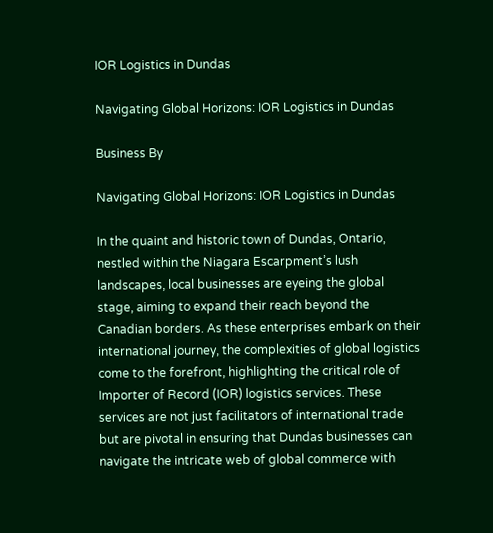IOR Logistics in Dundas

Navigating Global Horizons: IOR Logistics in Dundas

Business By

Navigating Global Horizons: IOR Logistics in Dundas

In the quaint and historic town of Dundas, Ontario, nestled within the Niagara Escarpment’s lush landscapes, local businesses are eyeing the global stage, aiming to expand their reach beyond the Canadian borders. As these enterprises embark on their international journey, the complexities of global logistics come to the forefront, highlighting the critical role of Importer of Record (IOR) logistics services. These services are not just facilitators of international trade but are pivotal in ensuring that Dundas businesses can navigate the intricate web of global commerce with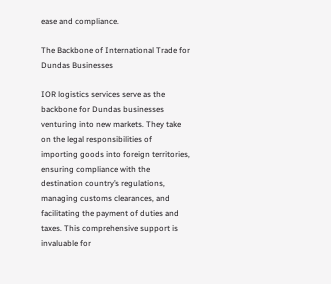ease and compliance.

The Backbone of International Trade for Dundas Businesses

IOR logistics services serve as the backbone for Dundas businesses venturing into new markets. They take on the legal responsibilities of importing goods into foreign territories, ensuring compliance with the destination country’s regulations, managing customs clearances, and facilitating the payment of duties and taxes. This comprehensive support is invaluable for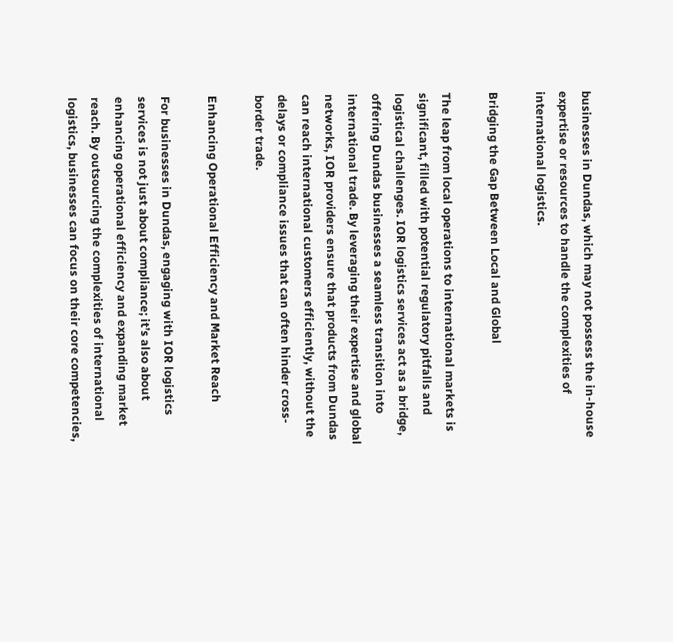businesses in Dundas, which may not possess the in-house expertise or resources to handle the complexities of international logistics.

Bridging the Gap Between Local and Global

The leap from local operations to international markets is significant, filled with potential regulatory pitfalls and logistical challenges. IOR logistics services act as a bridge, offering Dundas businesses a seamless transition into international trade. By leveraging their expertise and global networks, IOR providers ensure that products from Dundas can reach international customers efficiently, without the delays or compliance issues that can often hinder cross-border trade.

Enhancing Operational Efficiency and Market Reach

For businesses in Dundas, engaging with IOR logistics services is not just about compliance; it’s also about enhancing operational efficiency and expanding market reach. By outsourcing the complexities of international logistics, businesses can focus on their core competencies,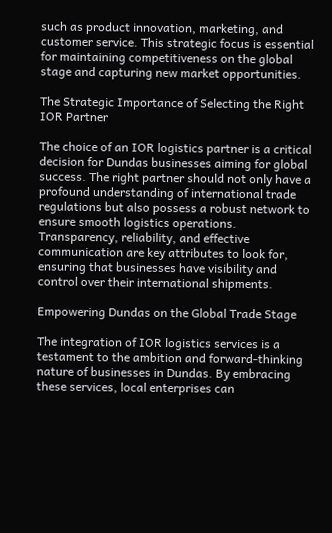such as product innovation, marketing, and customer service. This strategic focus is essential for maintaining competitiveness on the global stage and capturing new market opportunities.

The Strategic Importance of Selecting the Right IOR Partner

The choice of an IOR logistics partner is a critical decision for Dundas businesses aiming for global success. The right partner should not only have a profound understanding of international trade regulations but also possess a robust network to ensure smooth logistics operations. Transparency, reliability, and effective communication are key attributes to look for, ensuring that businesses have visibility and control over their international shipments.

Empowering Dundas on the Global Trade Stage

The integration of IOR logistics services is a testament to the ambition and forward-thinking nature of businesses in Dundas. By embracing these services, local enterprises can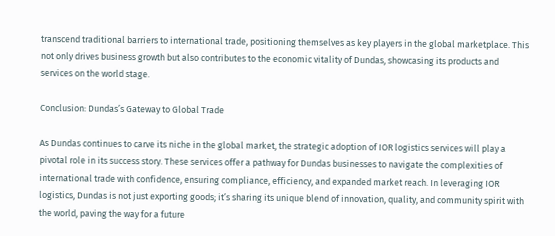transcend traditional barriers to international trade, positioning themselves as key players in the global marketplace. This not only drives business growth but also contributes to the economic vitality of Dundas, showcasing its products and services on the world stage.

Conclusion: Dundas’s Gateway to Global Trade

As Dundas continues to carve its niche in the global market, the strategic adoption of IOR logistics services will play a pivotal role in its success story. These services offer a pathway for Dundas businesses to navigate the complexities of international trade with confidence, ensuring compliance, efficiency, and expanded market reach. In leveraging IOR logistics, Dundas is not just exporting goods; it’s sharing its unique blend of innovation, quality, and community spirit with the world, paving the way for a future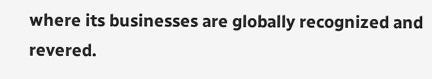where its businesses are globally recognized and revered.